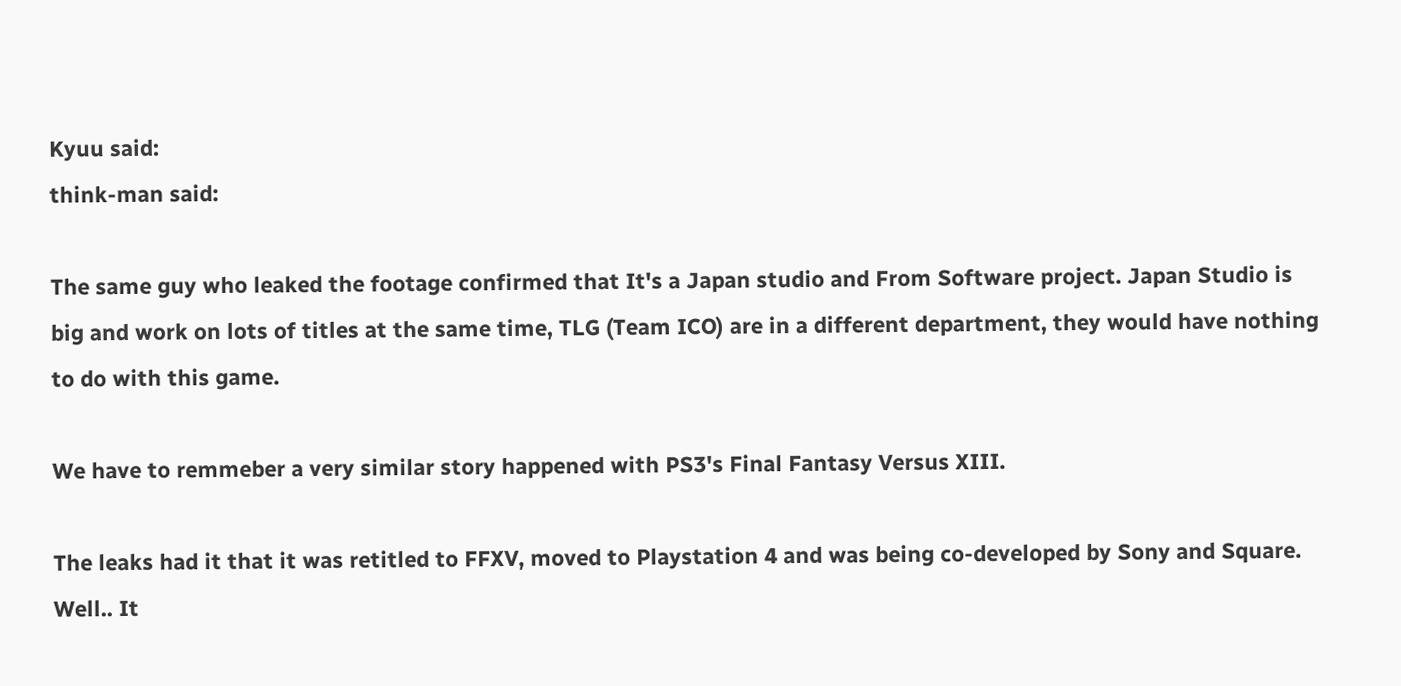Kyuu said:
think-man said:

The same guy who leaked the footage confirmed that It's a Japan studio and From Software project. Japan Studio is big and work on lots of titles at the same time, TLG (Team ICO) are in a different department, they would have nothing to do with this game.

We have to remmeber a very similar story happened with PS3's Final Fantasy Versus XIII.

The leaks had it that it was retitled to FFXV, moved to Playstation 4 and was being co-developed by Sony and Square. Well.. It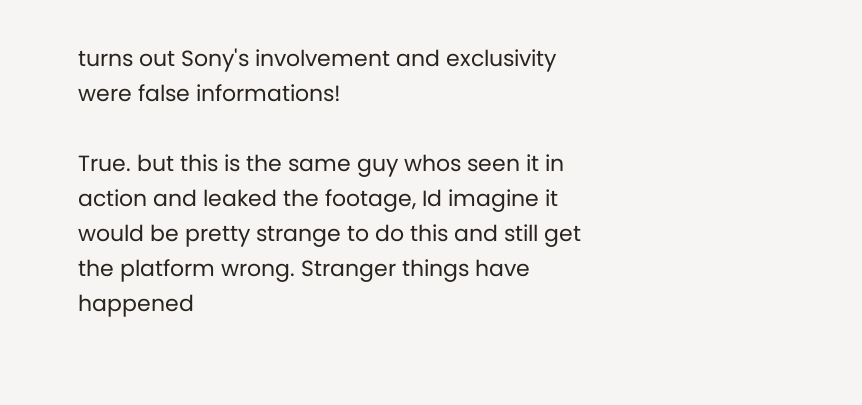turns out Sony's involvement and exclusivity were false informations!

True. but this is the same guy whos seen it in action and leaked the footage, Id imagine it would be pretty strange to do this and still get the platform wrong. Stranger things have happened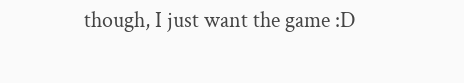though, I just want the game :D